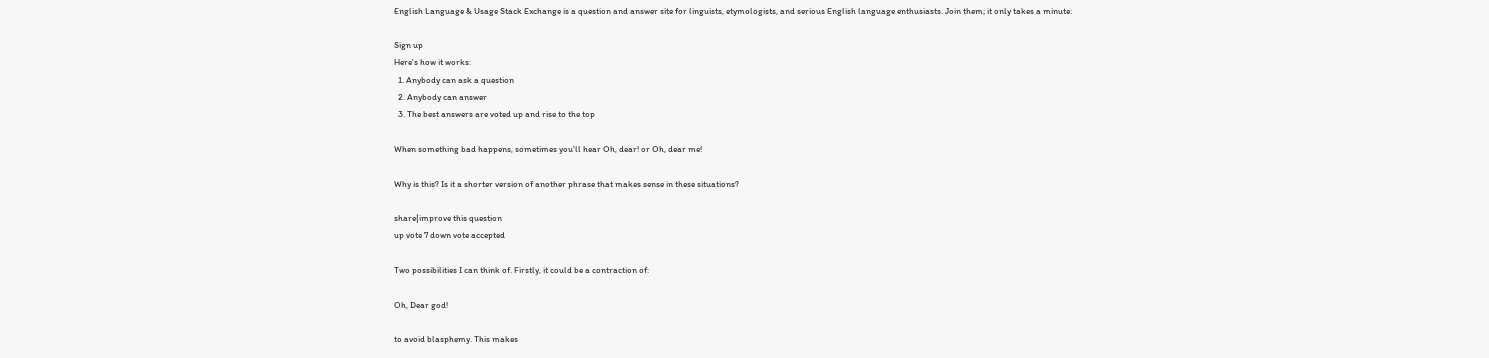English Language & Usage Stack Exchange is a question and answer site for linguists, etymologists, and serious English language enthusiasts. Join them; it only takes a minute:

Sign up
Here's how it works:
  1. Anybody can ask a question
  2. Anybody can answer
  3. The best answers are voted up and rise to the top

When something bad happens, sometimes you'll hear Oh, dear! or Oh, dear me!

Why is this? Is it a shorter version of another phrase that makes sense in these situations?

share|improve this question
up vote 7 down vote accepted

Two possibilities I can think of. Firstly, it could be a contraction of:

Oh, Dear god!

to avoid blasphemy. This makes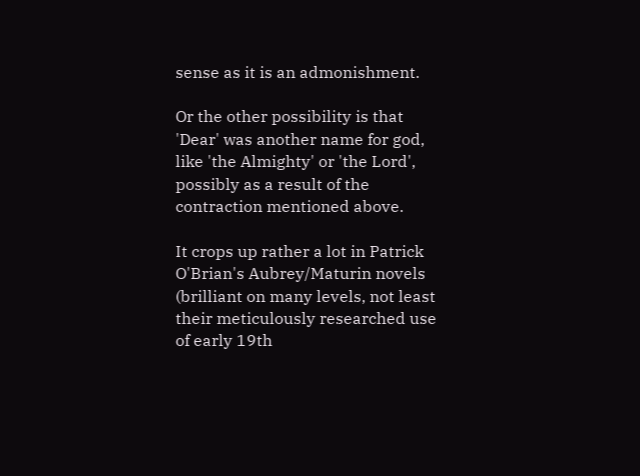sense as it is an admonishment.

Or the other possibility is that 'Dear' was another name for god, like 'the Almighty' or 'the Lord', possibly as a result of the contraction mentioned above.

It crops up rather a lot in Patrick O'Brian's Aubrey/Maturin novels (brilliant on many levels, not least their meticulously researched use of early 19th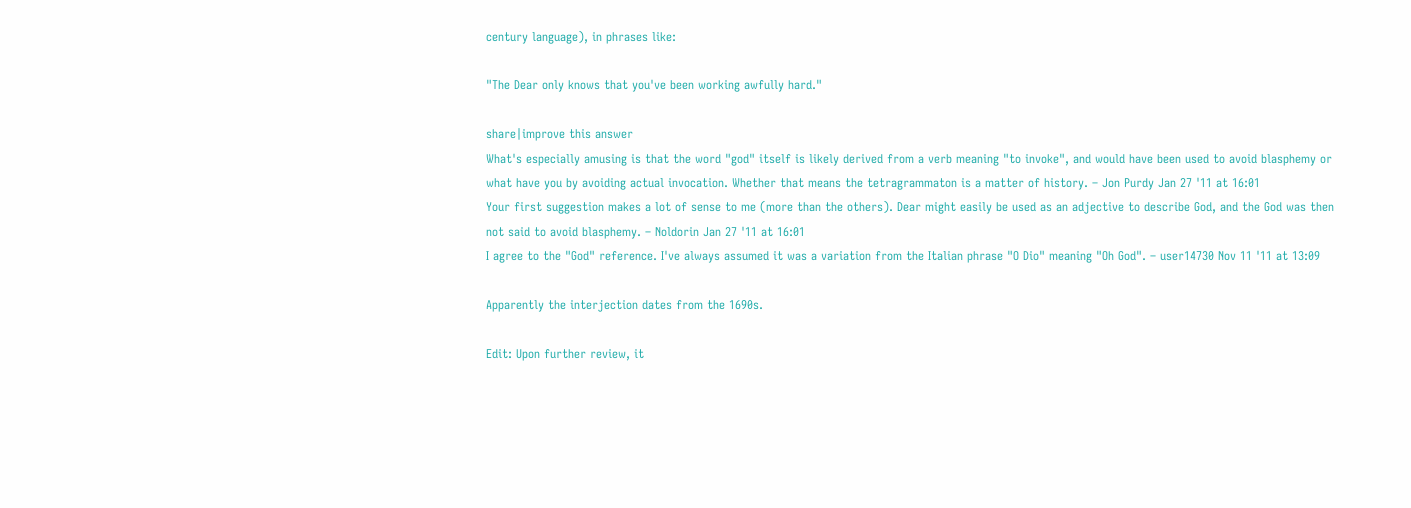century language), in phrases like:

"The Dear only knows that you've been working awfully hard."

share|improve this answer
What's especially amusing is that the word "god" itself is likely derived from a verb meaning "to invoke", and would have been used to avoid blasphemy or what have you by avoiding actual invocation. Whether that means the tetragrammaton is a matter of history. – Jon Purdy Jan 27 '11 at 16:01
Your first suggestion makes a lot of sense to me (more than the others). Dear might easily be used as an adjective to describe God, and the God was then not said to avoid blasphemy. – Noldorin Jan 27 '11 at 16:01
I agree to the "God" reference. I've always assumed it was a variation from the Italian phrase "O Dio" meaning "Oh God". – user14730 Nov 11 '11 at 13:09

Apparently the interjection dates from the 1690s.

Edit: Upon further review, it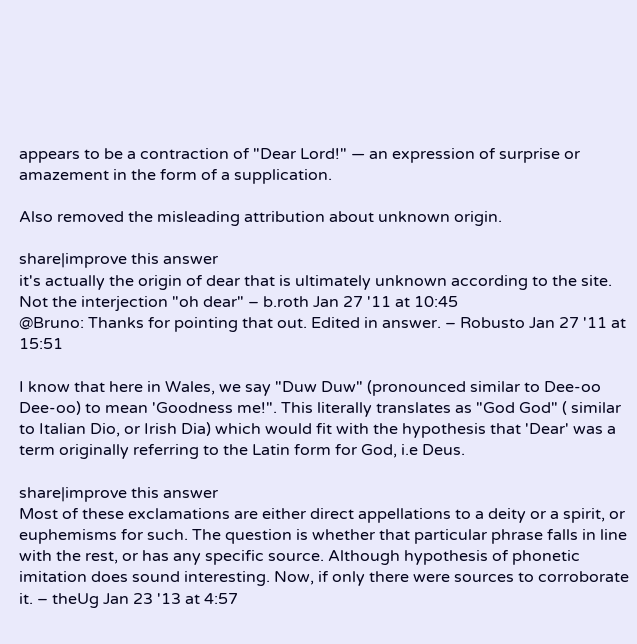appears to be a contraction of "Dear Lord!" — an expression of surprise or amazement in the form of a supplication.

Also removed the misleading attribution about unknown origin.

share|improve this answer
it's actually the origin of dear that is ultimately unknown according to the site. Not the interjection "oh dear" – b.roth Jan 27 '11 at 10:45
@Bruno: Thanks for pointing that out. Edited in answer. – Robusto Jan 27 '11 at 15:51

I know that here in Wales, we say "Duw Duw" (pronounced similar to Dee-oo Dee-oo) to mean 'Goodness me!". This literally translates as "God God" ( similar to Italian Dio, or Irish Dia) which would fit with the hypothesis that 'Dear' was a term originally referring to the Latin form for God, i.e Deus.

share|improve this answer
Most of these exclamations are either direct appellations to a deity or a spirit, or euphemisms for such. The question is whether that particular phrase falls in line with the rest, or has any specific source. Although hypothesis of phonetic imitation does sound interesting. Now, if only there were sources to corroborate it. – theUg Jan 23 '13 at 4:57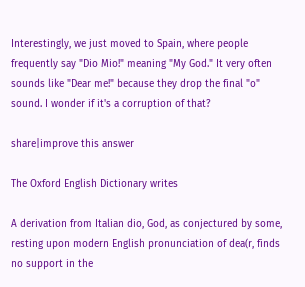Interestingly, we just moved to Spain, where people frequently say "Dio Mio!" meaning "My God." It very often sounds like "Dear me!" because they drop the final "o" sound. I wonder if it's a corruption of that?

share|improve this answer

The Oxford English Dictionary writes

A derivation from Italian dio, God, as conjectured by some, resting upon modern English pronunciation of dea(r, finds no support in the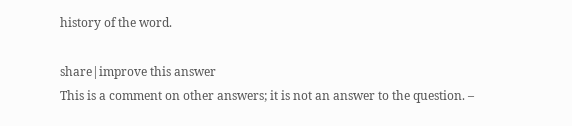history of the word.

share|improve this answer
This is a comment on other answers; it is not an answer to the question. –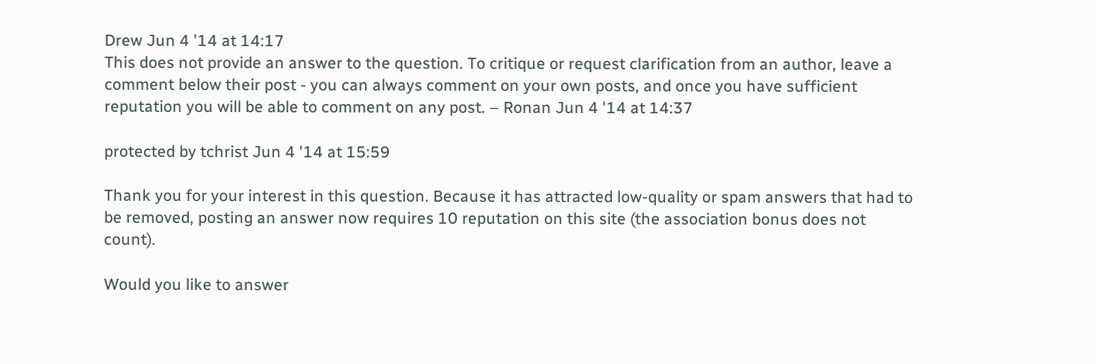Drew Jun 4 '14 at 14:17
This does not provide an answer to the question. To critique or request clarification from an author, leave a comment below their post - you can always comment on your own posts, and once you have sufficient reputation you will be able to comment on any post. – Ronan Jun 4 '14 at 14:37

protected by tchrist Jun 4 '14 at 15:59

Thank you for your interest in this question. Because it has attracted low-quality or spam answers that had to be removed, posting an answer now requires 10 reputation on this site (the association bonus does not count).

Would you like to answer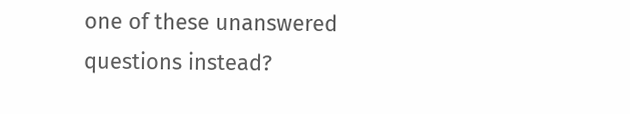one of these unanswered questions instead?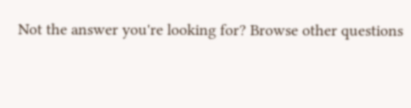Not the answer you're looking for? Browse other questions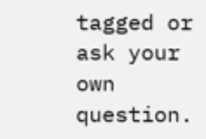tagged or ask your own question.